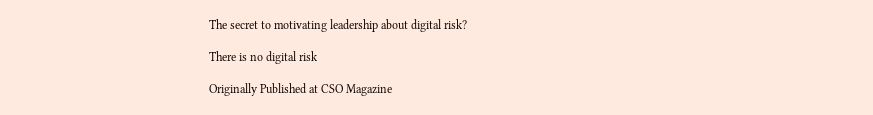The secret to motivating leadership about digital risk?

There is no digital risk

Originally Published at CSO Magazine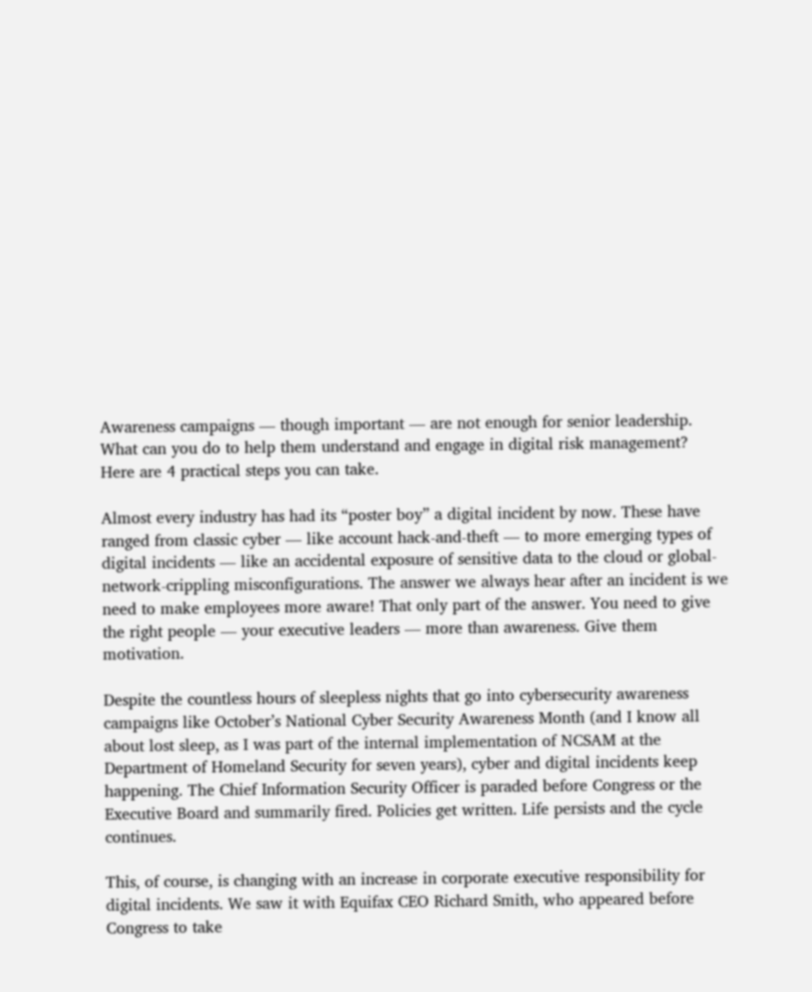Awareness campaigns — though important — are not enough for senior leadership. What can you do to help them understand and engage in digital risk management? Here are 4 practical steps you can take.

Almost every industry has had its “poster boy” a digital incident by now. These have ranged from classic cyber — like account hack-and-theft — to more emerging types of digital incidents — like an accidental exposure of sensitive data to the cloud or global-network-crippling misconfigurations. The answer we always hear after an incident is we need to make employees more aware! That only part of the answer. You need to give the right people — your executive leaders — more than awareness. Give them motivation.

Despite the countless hours of sleepless nights that go into cybersecurity awareness campaigns like October’s National Cyber Security Awareness Month (and I know all about lost sleep, as I was part of the internal implementation of NCSAM at the Department of Homeland Security for seven years), cyber and digital incidents keep happening. The Chief Information Security Officer is paraded before Congress or the Executive Board and summarily fired. Policies get written. Life persists and the cycle continues.

This, of course, is changing with an increase in corporate executive responsibility for digital incidents. We saw it with Equifax CEO Richard Smith, who appeared before Congress to take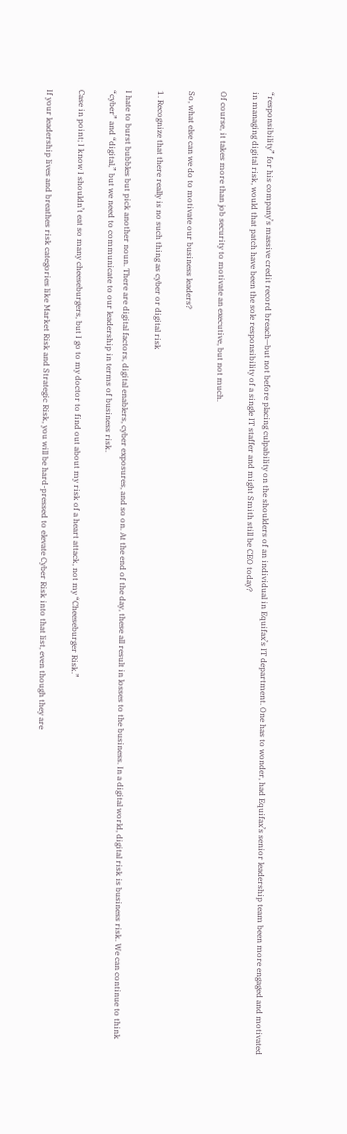“responsibility” for his company’s massive credit record breach—but not before placing culpability on the shoulders of an individual in Equifax’s IT department. One has to wonder, had Equifax’s senior leadership team been more engaged and motivated in managing digital risk, would that patch have been the sole responsibility of a single IT staffer and might Smith still be CEO today?

Of course, it takes more than job security to motivate an executive, but not much.

So, what else can we do to motivate our business leaders?

1. Recognize that there really is no such thing as cyber or digital risk

I hate to burst bubbles but pick another noun. There are digital factors, digital enablers, cyber exposures, and so on. At the end of the day, these all result in losses to the business. In a digital world, digital risk is business risk. We can continue to think “cyber” and “digital,” but we need to communicate to our leadership in terms of business risk.

Case in point; I know I shouldn’t eat so many cheeseburgers, but I go to my doctor to find out about my risk of a heart attack, not my “Cheeseburger Risk.”

If your leadership lives and breathes risk categories like Market Risk and Strategic Risk, you will be hard-pressed to elevate Cyber Risk into that list, even though they are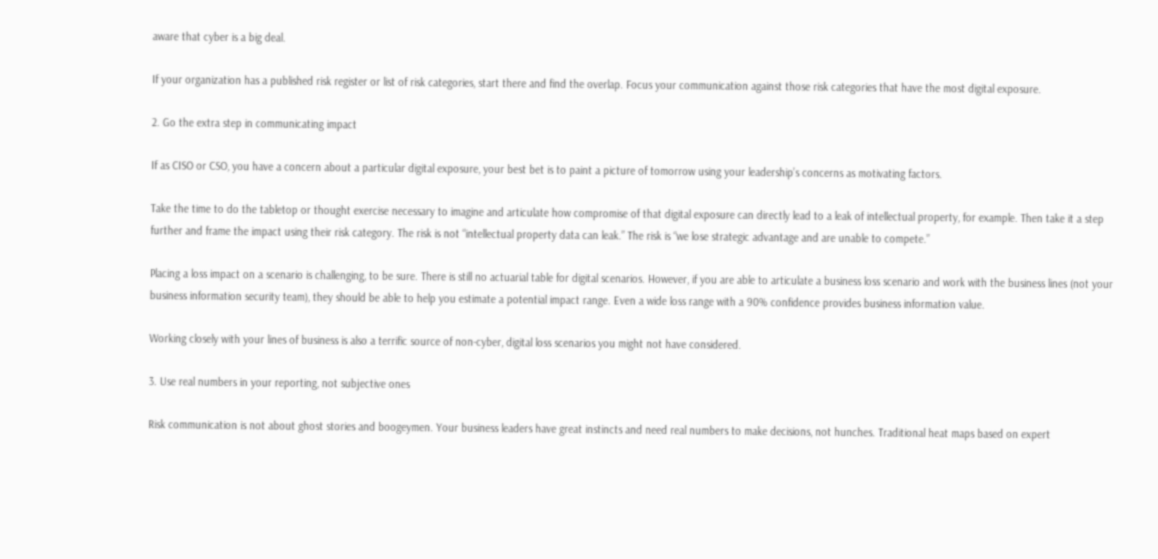aware that cyber is a big deal.

If your organization has a published risk register or list of risk categories, start there and find the overlap. Focus your communication against those risk categories that have the most digital exposure.

2. Go the extra step in communicating impact

If as CISO or CSO, you have a concern about a particular digital exposure, your best bet is to paint a picture of tomorrow using your leadership’s concerns as motivating factors.

Take the time to do the tabletop or thought exercise necessary to imagine and articulate how compromise of that digital exposure can directly lead to a leak of intellectual property, for example. Then take it a step further and frame the impact using their risk category. The risk is not “intellectual property data can leak.” The risk is “we lose strategic advantage and are unable to compete.”

Placing a loss impact on a scenario is challenging, to be sure. There is still no actuarial table for digital scenarios. However, if you are able to articulate a business loss scenario and work with the business lines (not your business information security team), they should be able to help you estimate a potential impact range. Even a wide loss range with a 90% confidence provides business information value.

Working closely with your lines of business is also a terrific source of non-cyber, digital loss scenarios you might not have considered.

3. Use real numbers in your reporting, not subjective ones

Risk communication is not about ghost stories and boogeymen. Your business leaders have great instincts and need real numbers to make decisions, not hunches. Traditional heat maps based on expert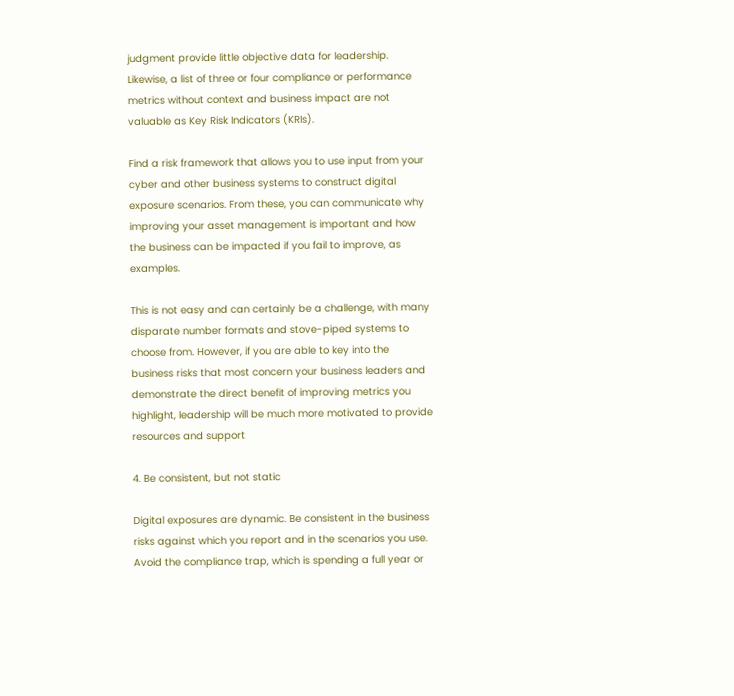judgment provide little objective data for leadership. Likewise, a list of three or four compliance or performance metrics without context and business impact are not valuable as Key Risk Indicators (KRIs).

Find a risk framework that allows you to use input from your cyber and other business systems to construct digital exposure scenarios. From these, you can communicate why improving your asset management is important and how the business can be impacted if you fail to improve, as examples.

This is not easy and can certainly be a challenge, with many disparate number formats and stove-piped systems to choose from. However, if you are able to key into the business risks that most concern your business leaders and demonstrate the direct benefit of improving metrics you highlight, leadership will be much more motivated to provide resources and support

4. Be consistent, but not static

Digital exposures are dynamic. Be consistent in the business risks against which you report and in the scenarios you use. Avoid the compliance trap, which is spending a full year or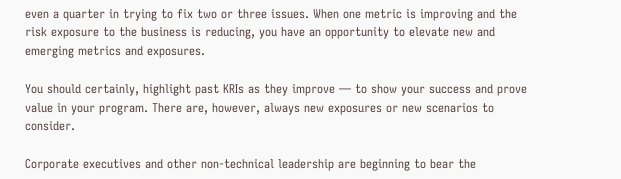even a quarter in trying to fix two or three issues. When one metric is improving and the risk exposure to the business is reducing, you have an opportunity to elevate new and emerging metrics and exposures.

You should certainly, highlight past KRIs as they improve — to show your success and prove value in your program. There are, however, always new exposures or new scenarios to consider.

Corporate executives and other non-technical leadership are beginning to bear the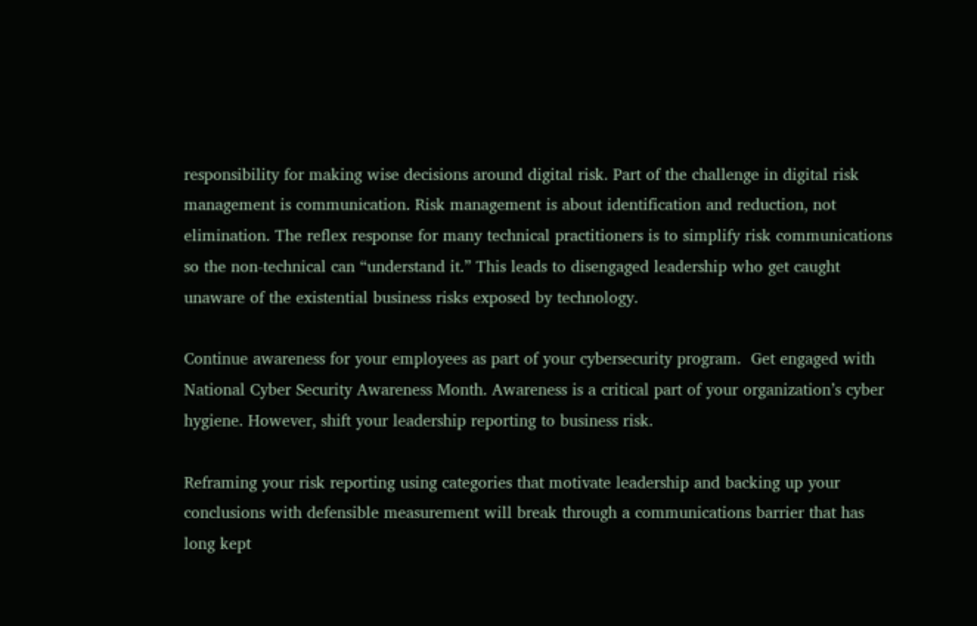responsibility for making wise decisions around digital risk. Part of the challenge in digital risk management is communication. Risk management is about identification and reduction, not elimination. The reflex response for many technical practitioners is to simplify risk communications so the non-technical can “understand it.” This leads to disengaged leadership who get caught unaware of the existential business risks exposed by technology.

Continue awareness for your employees as part of your cybersecurity program.  Get engaged with National Cyber Security Awareness Month. Awareness is a critical part of your organization’s cyber hygiene. However, shift your leadership reporting to business risk.

Reframing your risk reporting using categories that motivate leadership and backing up your conclusions with defensible measurement will break through a communications barrier that has long kept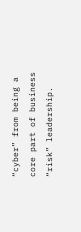“cyber” from being a core part of business “risk” leadership.